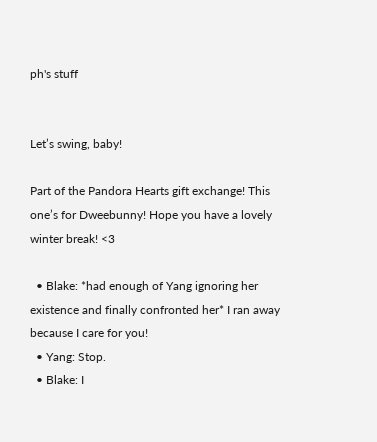ph's stuff


Let’s swing, baby!

Part of the Pandora Hearts gift exchange! This one’s for Dweebunny! Hope you have a lovely winter break! <3

  • Blake: *had enough of Yang ignoring her existence and finally confronted her* I ran away because I care for you!
  • Yang: Stop.
  • Blake: I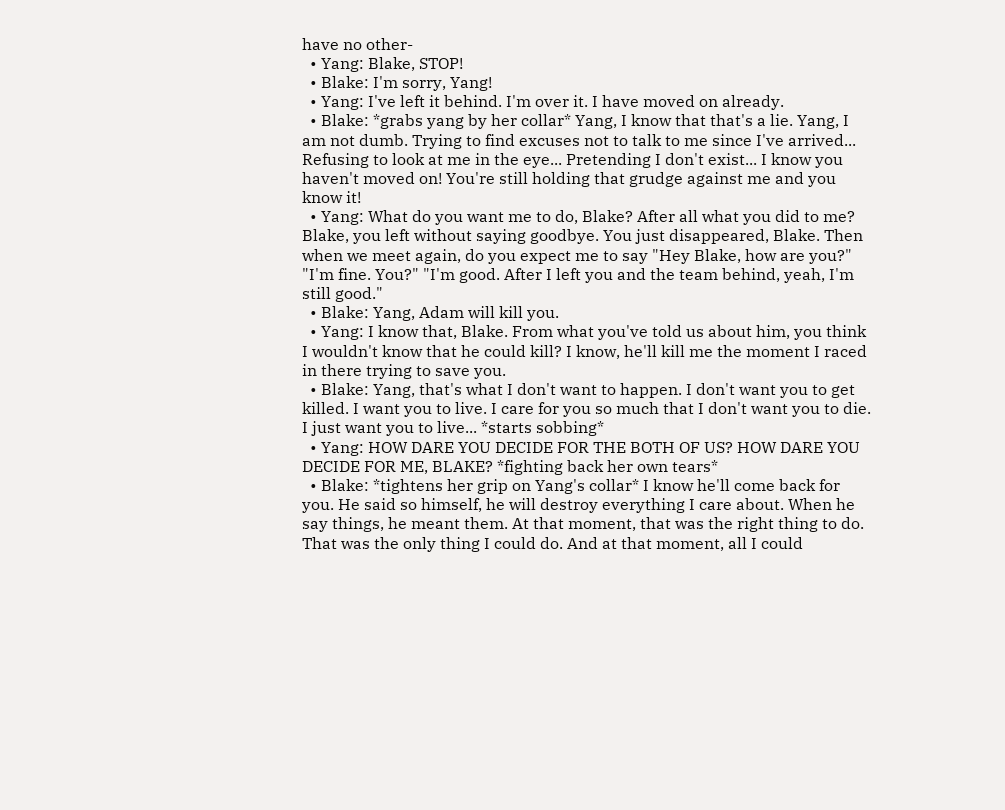have no other-
  • Yang: Blake, STOP!
  • Blake: I'm sorry, Yang!
  • Yang: I've left it behind. I'm over it. I have moved on already.
  • Blake: *grabs yang by her collar* Yang, I know that that's a lie. Yang, I am not dumb. Trying to find excuses not to talk to me since I've arrived... Refusing to look at me in the eye... Pretending I don't exist... I know you haven't moved on! You're still holding that grudge against me and you know it!
  • Yang: What do you want me to do, Blake? After all what you did to me? Blake, you left without saying goodbye. You just disappeared, Blake. Then when we meet again, do you expect me to say "Hey Blake, how are you?" "I'm fine. You?" "I'm good. After I left you and the team behind, yeah, I'm still good."
  • Blake: Yang, Adam will kill you.
  • Yang: I know that, Blake. From what you've told us about him, you think I wouldn't know that he could kill? I know, he'll kill me the moment I raced in there trying to save you.
  • Blake: Yang, that's what I don't want to happen. I don't want you to get killed. I want you to live. I care for you so much that I don't want you to die. I just want you to live... *starts sobbing*
  • Yang: HOW DARE YOU DECIDE FOR THE BOTH OF US? HOW DARE YOU DECIDE FOR ME, BLAKE? *fighting back her own tears*
  • Blake: *tightens her grip on Yang's collar* I know he'll come back for you. He said so himself, he will destroy everything I care about. When he say things, he meant them. At that moment, that was the right thing to do. That was the only thing I could do. And at that moment, all I could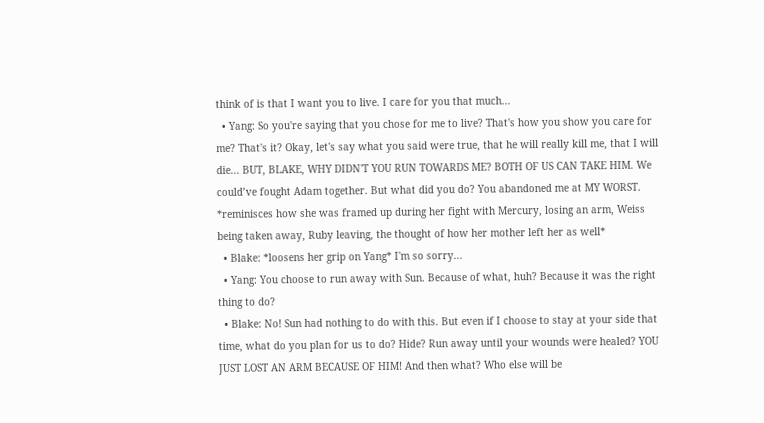think of is that I want you to live. I care for you that much...
  • Yang: So you're saying that you chose for me to live? That's how you show you care for me? That's it? Okay, let's say what you said were true, that he will really kill me, that I will die... BUT, BLAKE, WHY DIDN'T YOU RUN TOWARDS ME? BOTH OF US CAN TAKE HIM. We could’ve fought Adam together. But what did you do? You abandoned me at MY WORST. *reminisces how she was framed up during her fight with Mercury, losing an arm, Weiss being taken away, Ruby leaving, the thought of how her mother left her as well*
  • Blake: *loosens her grip on Yang* I'm so sorry...
  • Yang: You choose to run away with Sun. Because of what, huh? Because it was the right thing to do?
  • Blake: No! Sun had nothing to do with this. But even if I choose to stay at your side that time, what do you plan for us to do? Hide? Run away until your wounds were healed? YOU JUST LOST AN ARM BECAUSE OF HIM! And then what? Who else will be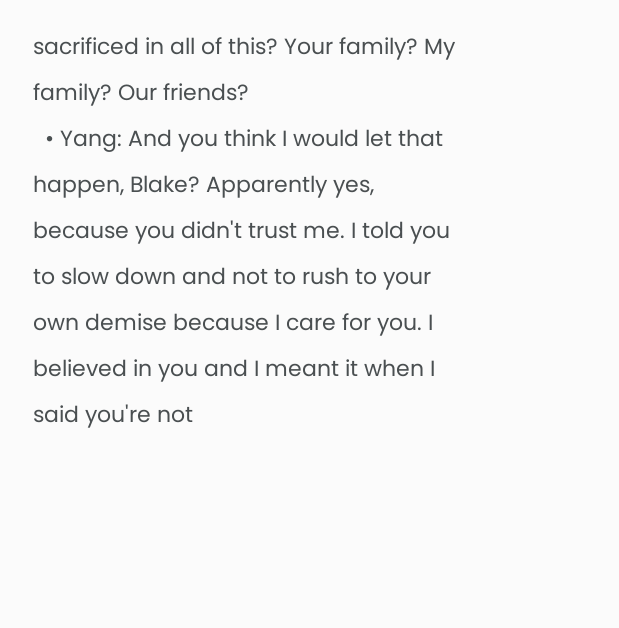sacrificed in all of this? Your family? My family? Our friends?
  • Yang: And you think I would let that happen, Blake? Apparently yes, because you didn't trust me. I told you to slow down and not to rush to your own demise because I care for you. I believed in you and I meant it when I said you're not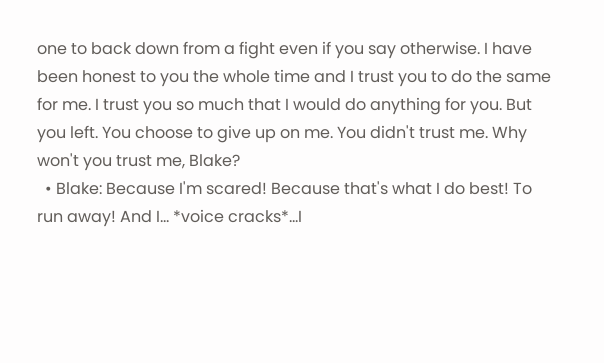one to back down from a fight even if you say otherwise. I have been honest to you the whole time and I trust you to do the same for me. I trust you so much that I would do anything for you. But you left. You choose to give up on me. You didn't trust me. Why won't you trust me, Blake?
  • Blake: Because I'm scared! Because that's what I do best! To run away! And I… *voice cracks*...I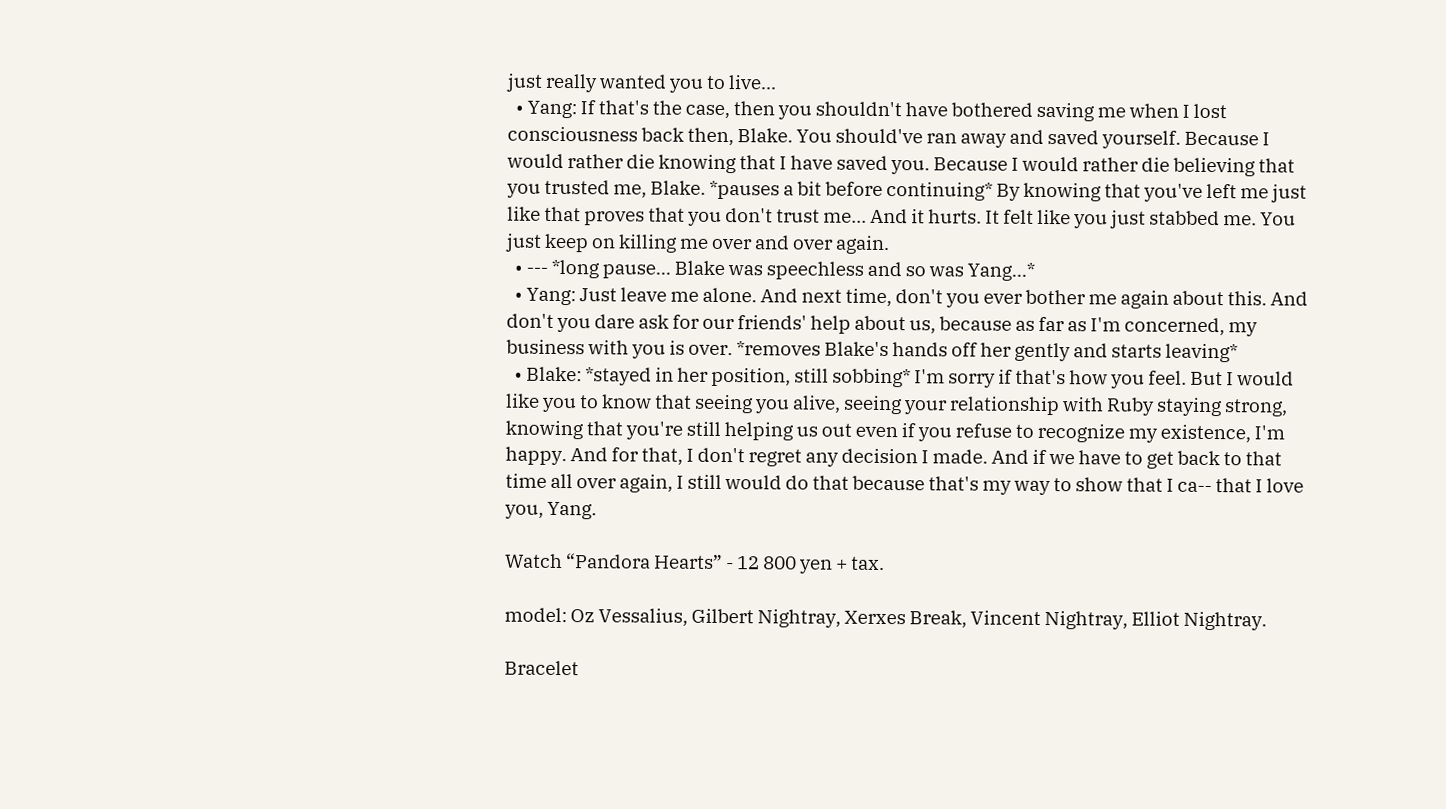just really wanted you to live...
  • Yang: If that's the case, then you shouldn't have bothered saving me when I lost consciousness back then, Blake. You should've ran away and saved yourself. Because I would rather die knowing that I have saved you. Because I would rather die believing that you trusted me, Blake. *pauses a bit before continuing* By knowing that you've left me just like that proves that you don't trust me... And it hurts. It felt like you just stabbed me. You just keep on killing me over and over again.
  • --- *long pause... Blake was speechless and so was Yang...*
  • Yang: Just leave me alone. And next time, don't you ever bother me again about this. And don't you dare ask for our friends' help about us, because as far as I'm concerned, my business with you is over. *removes Blake's hands off her gently and starts leaving*
  • Blake: *stayed in her position, still sobbing* I'm sorry if that's how you feel. But I would like you to know that seeing you alive, seeing your relationship with Ruby staying strong, knowing that you're still helping us out even if you refuse to recognize my existence, I'm happy. And for that, I don't regret any decision I made. And if we have to get back to that time all over again, I still would do that because that's my way to show that I ca-- that I love you, Yang.

Watch “Pandora Hearts” - 12 800 yen + tax.

model: Oz Vessalius, Gilbert Nightray, Xerxes Break, Vincent Nightray, Elliot Nightray.

Bracelet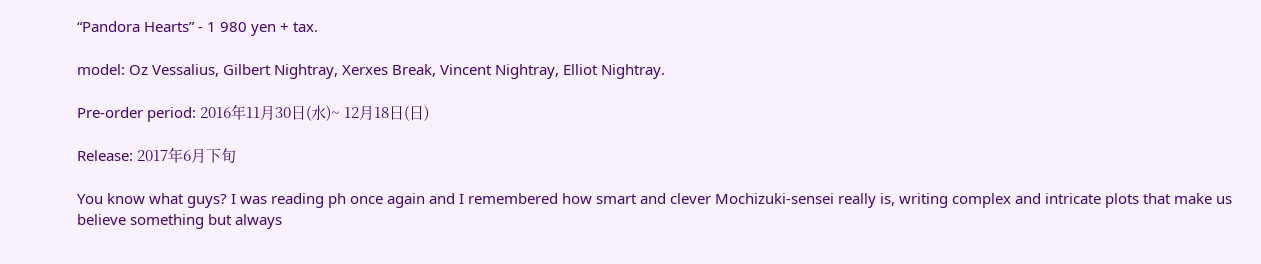“Pandora Hearts” - 1 980 yen + tax.

model: Oz Vessalius, Gilbert Nightray, Xerxes Break, Vincent Nightray, Elliot Nightray.

Pre-order period: 2016年11月30日(水)~ 12月18日(日)

Release: 2017年6月下旬

You know what guys? I was reading ph once again and I remembered how smart and clever Mochizuki-sensei really is, writing complex and intricate plots that make us believe something but always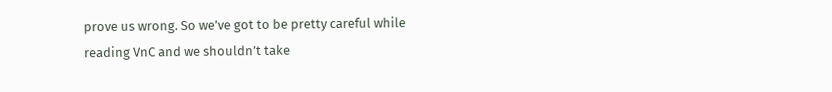prove us wrong. So we’ve got to be pretty careful while reading VnC and we shouldn’t take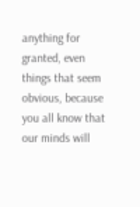anything for granted, even things that seem obvious, because you all know that our minds will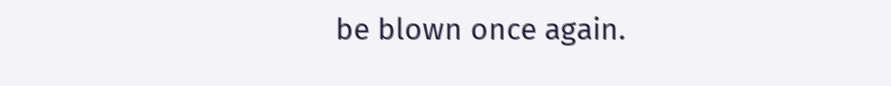be blown once again.